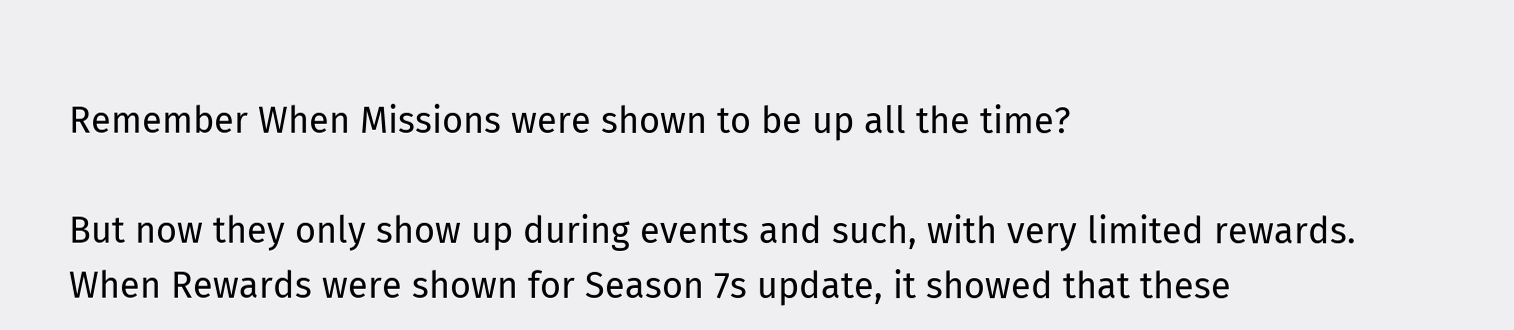Remember When Missions were shown to be up all the time?

But now they only show up during events and such, with very limited rewards. When Rewards were shown for Season 7s update, it showed that these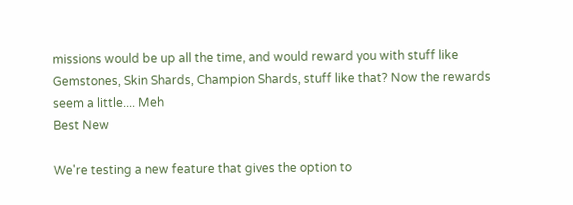missions would be up all the time, and would reward you with stuff like Gemstones, Skin Shards, Champion Shards, stuff like that? Now the rewards seem a little.... Meh
Best New

We're testing a new feature that gives the option to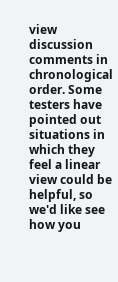view discussion comments in chronological order. Some testers have pointed out situations in which they feel a linear view could be helpful, so we'd like see how you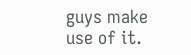guys make use of it.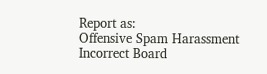Report as:
Offensive Spam Harassment Incorrect Board